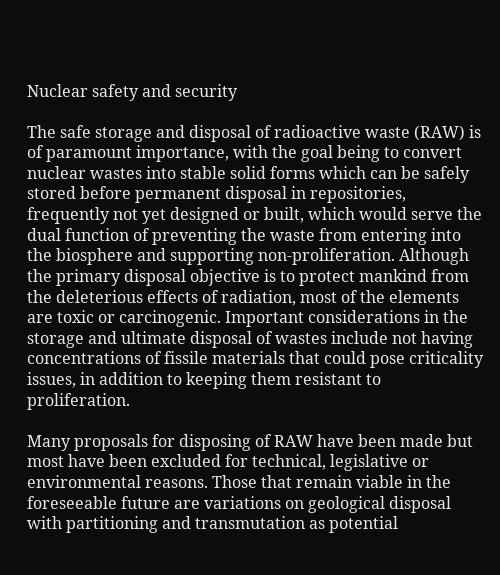Nuclear safety and security

The safe storage and disposal of radioactive waste (RAW) is of paramount importance, with the goal being to convert nuclear wastes into stable solid forms which can be safely stored before permanent disposal in repositories, frequently not yet designed or built, which would serve the dual function of preventing the waste from entering into the biosphere and supporting non-proliferation. Although the primary disposal objective is to protect mankind from the deleterious effects of radiation, most of the elements are toxic or carcinogenic. Important considerations in the storage and ultimate disposal of wastes include not having concentrations of fissile materials that could pose criticality issues, in addition to keeping them resistant to proliferation.

Many proposals for disposing of RAW have been made but most have been excluded for technical, legislative or environmental reasons. Those that remain viable in the foreseeable future are variations on geological disposal with partitioning and transmutation as potential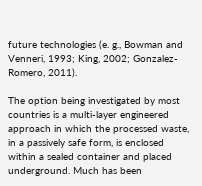future technologies (e. g., Bowman and Venneri, 1993; King, 2002; Gonzalez-Romero, 2011).

The option being investigated by most countries is a multi-layer engineered approach in which the processed waste, in a passively safe form, is enclosed within a sealed container and placed underground. Much has been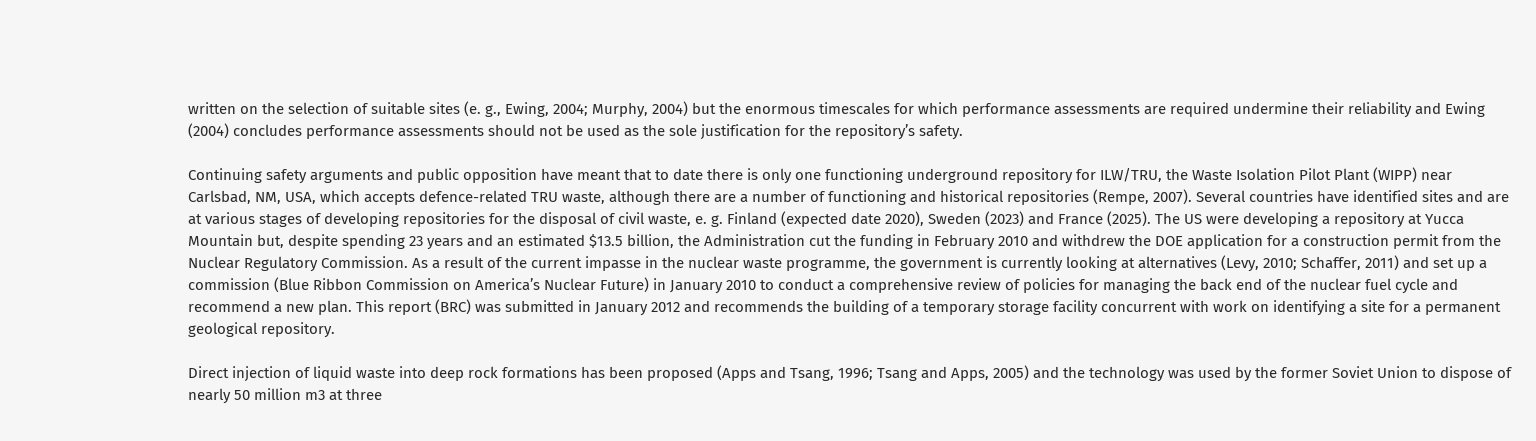written on the selection of suitable sites (e. g., Ewing, 2004; Murphy, 2004) but the enormous timescales for which performance assessments are required undermine their reliability and Ewing (2004) concludes performance assessments should not be used as the sole justification for the repository’s safety.

Continuing safety arguments and public opposition have meant that to date there is only one functioning underground repository for ILW/TRU, the Waste Isolation Pilot Plant (WIPP) near Carlsbad, NM, USA, which accepts defence-related TRU waste, although there are a number of functioning and historical repositories (Rempe, 2007). Several countries have identified sites and are at various stages of developing repositories for the disposal of civil waste, e. g. Finland (expected date 2020), Sweden (2023) and France (2025). The US were developing a repository at Yucca Mountain but, despite spending 23 years and an estimated $13.5 billion, the Administration cut the funding in February 2010 and withdrew the DOE application for a construction permit from the Nuclear Regulatory Commission. As a result of the current impasse in the nuclear waste programme, the government is currently looking at alternatives (Levy, 2010; Schaffer, 2011) and set up a commission (Blue Ribbon Commission on America’s Nuclear Future) in January 2010 to conduct a comprehensive review of policies for managing the back end of the nuclear fuel cycle and recommend a new plan. This report (BRC) was submitted in January 2012 and recommends the building of a temporary storage facility concurrent with work on identifying a site for a permanent geological repository.

Direct injection of liquid waste into deep rock formations has been proposed (Apps and Tsang, 1996; Tsang and Apps, 2005) and the technology was used by the former Soviet Union to dispose of nearly 50 million m3 at three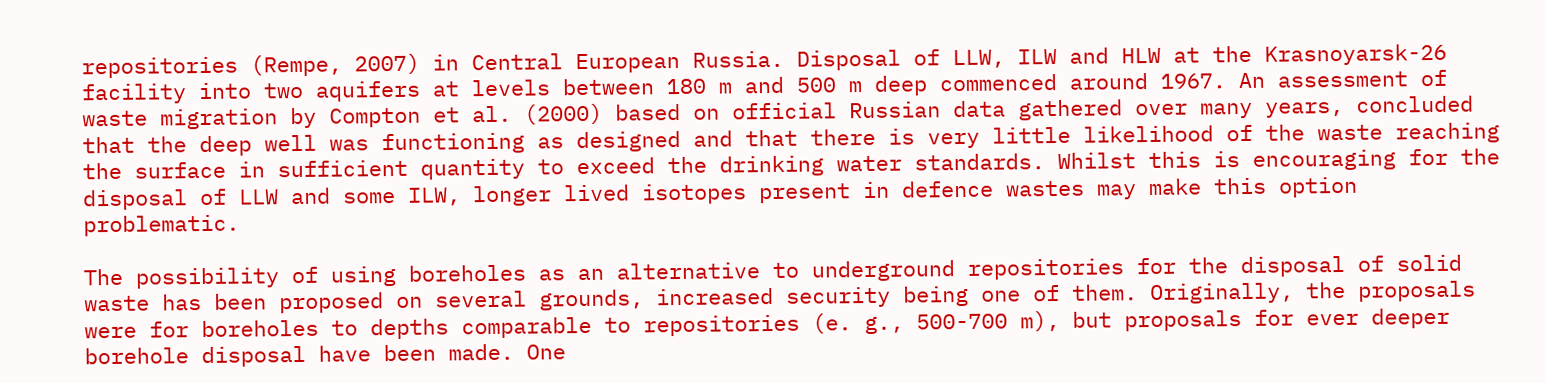repositories (Rempe, 2007) in Central European Russia. Disposal of LLW, ILW and HLW at the Krasnoyarsk-26 facility into two aquifers at levels between 180 m and 500 m deep commenced around 1967. An assessment of waste migration by Compton et al. (2000) based on official Russian data gathered over many years, concluded that the deep well was functioning as designed and that there is very little likelihood of the waste reaching the surface in sufficient quantity to exceed the drinking water standards. Whilst this is encouraging for the disposal of LLW and some ILW, longer lived isotopes present in defence wastes may make this option problematic.

The possibility of using boreholes as an alternative to underground repositories for the disposal of solid waste has been proposed on several grounds, increased security being one of them. Originally, the proposals were for boreholes to depths comparable to repositories (e. g., 500-700 m), but proposals for ever deeper borehole disposal have been made. One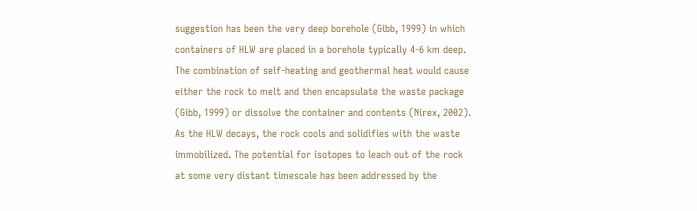suggestion has been the very deep borehole (Gibb, 1999) in which containers of HLW are placed in a borehole typically 4-6 km deep. The combination of self-heating and geothermal heat would cause either the rock to melt and then encapsulate the waste package (Gibb, 1999) or dissolve the container and contents (Nirex, 2002). As the HLW decays, the rock cools and solidifies with the waste immobilized. The potential for isotopes to leach out of the rock at some very distant timescale has been addressed by the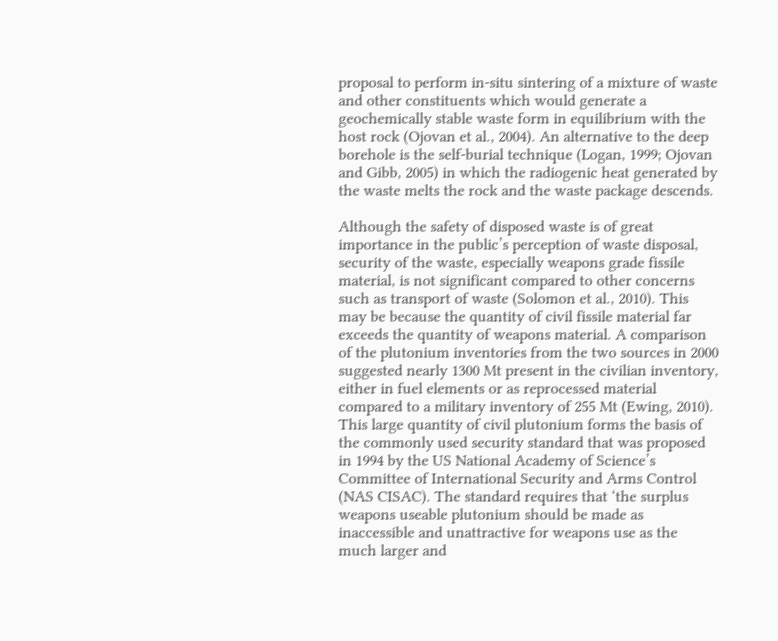proposal to perform in-situ sintering of a mixture of waste and other constituents which would generate a geochemically stable waste form in equilibrium with the host rock (Ojovan et al., 2004). An alternative to the deep borehole is the self-burial technique (Logan, 1999; Ojovan and Gibb, 2005) in which the radiogenic heat generated by the waste melts the rock and the waste package descends.

Although the safety of disposed waste is of great importance in the public’s perception of waste disposal, security of the waste, especially weapons grade fissile material, is not significant compared to other concerns such as transport of waste (Solomon et al., 2010). This may be because the quantity of civil fissile material far exceeds the quantity of weapons material. A comparison of the plutonium inventories from the two sources in 2000 suggested nearly 1300 Mt present in the civilian inventory, either in fuel elements or as reprocessed material compared to a military inventory of 255 Mt (Ewing, 2010). This large quantity of civil plutonium forms the basis of the commonly used security standard that was proposed in 1994 by the US National Academy of Science’s Committee of International Security and Arms Control (NAS CISAC). The standard requires that ‘the surplus weapons useable plutonium should be made as inaccessible and unattractive for weapons use as the much larger and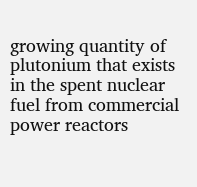growing quantity of plutonium that exists in the spent nuclear fuel from commercial power reactors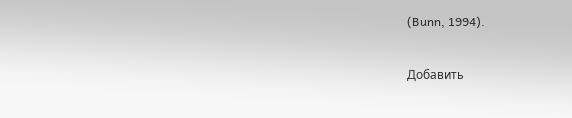(Bunn, 1994).

Добавить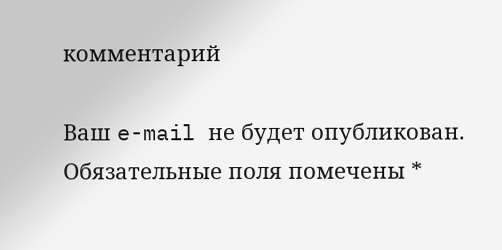комментарий

Ваш e-mail не будет опубликован. Обязательные поля помечены *